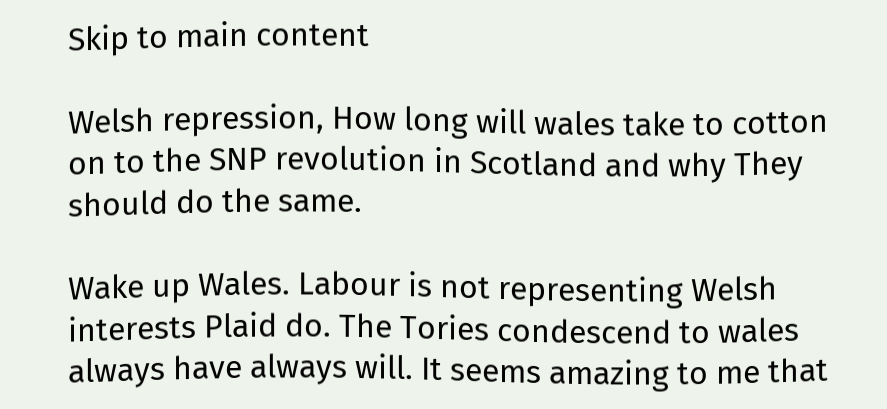Skip to main content

Welsh repression, How long will wales take to cotton on to the SNP revolution in Scotland and why They should do the same.

Wake up Wales. Labour is not representing Welsh interests Plaid do. The Tories condescend to wales always have always will. It seems amazing to me that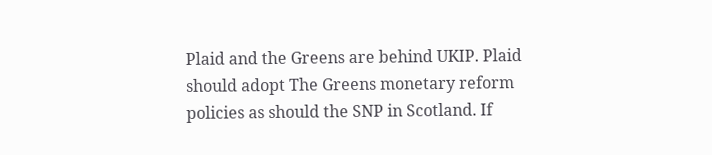Plaid and the Greens are behind UKIP. Plaid should adopt The Greens monetary reform policies as should the SNP in Scotland. If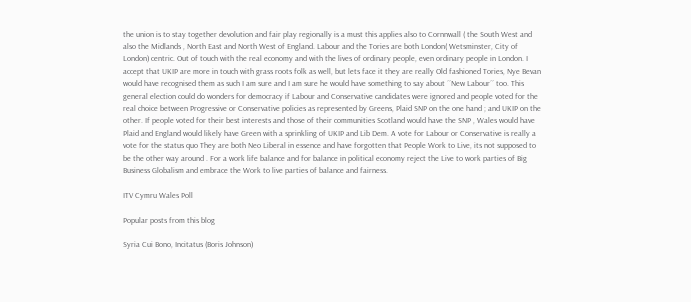the union is to stay together devolution and fair play regionally is a must this applies also to Cornnwall ( the South West and also the Midlands , North East and North West of England. Labour and the Tories are both London( Wetsminster, City of London) centric. Out of touch with the real economy and with the lives of ordinary people, even ordinary people in London. I accept that UKIP are more in touch with grass roots folk as well, but lets face it they are really Old fashioned Tories, Nye Bevan would have recognised them as such I am sure and I am sure he would have something to say about ´´New Labour´´ too. This general election could do wonders for democracy if Labour and Conservative candidates were ignored and people voted for the real choice between Progressive or Conservative policies as represented by Greens, Plaid SNP on the one hand ; and UKIP on the other. If people voted for their best interests and those of their communities Scotland would have the SNP , Wales would have Plaid and England would likely have Green with a sprinkling of UKIP and Lib Dem. A vote for Labour or Conservative is really a vote for the status quo They are both Neo Liberal in essence and have forgotten that People Work to Live, its not supposed to be the other way around . For a work life balance and for balance in political economy reject the Live to work parties of Big Business Globalism and embrace the Work to live parties of balance and fairness.

ITV Cymru Wales Poll

Popular posts from this blog

Syria Cui Bono, Incitatus (Boris Johnson)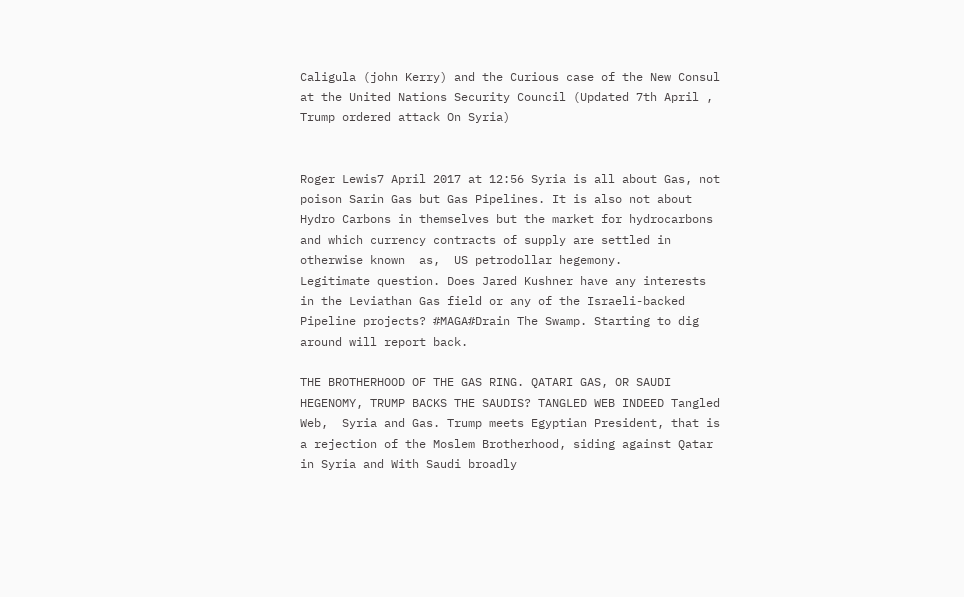Caligula (john Kerry) and the Curious case of the New Consul at the United Nations Security Council (Updated 7th April , Trump ordered attack On Syria)


Roger Lewis7 April 2017 at 12:56 Syria is all about Gas, not poison Sarin Gas but Gas Pipelines. It is also not about Hydro Carbons in themselves but the market for hydrocarbons and which currency contracts of supply are settled in otherwise known  as,  US petrodollar hegemony.
Legitimate question. Does Jared Kushner have any interests in the Leviathan Gas field or any of the Israeli-backed Pipeline projects? #MAGA#Drain The Swamp. Starting to dig around will report back.

THE BROTHERHOOD OF THE GAS RING. QATARI GAS, OR SAUDI HEGENOMY, TRUMP BACKS THE SAUDIS? TANGLED WEB INDEED Tangled Web,  Syria and Gas. Trump meets Egyptian President, that is a rejection of the Moslem Brotherhood, siding against Qatar in Syria and With Saudi broadly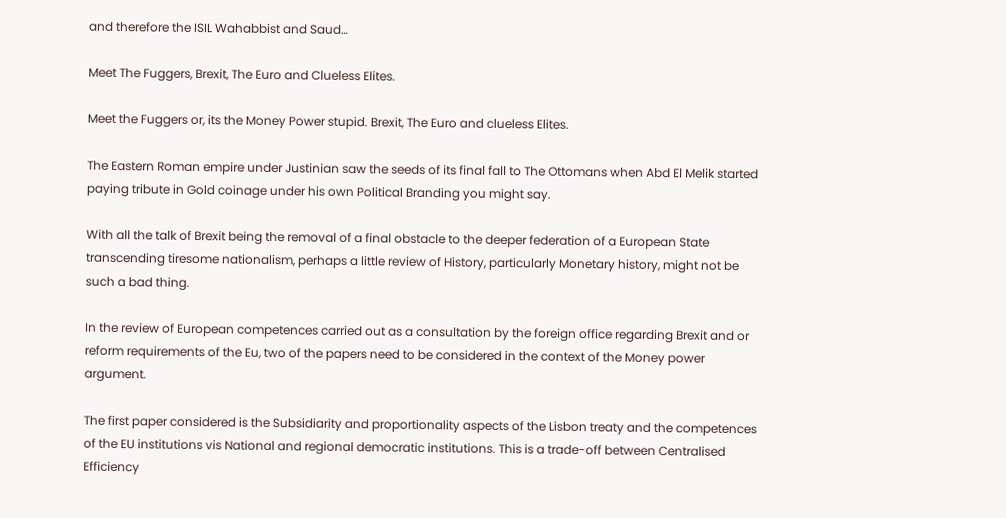and therefore the ISIL Wahabbist and Saud…

Meet The Fuggers, Brexit, The Euro and Clueless Elites.

Meet the Fuggers or, its the Money Power stupid. Brexit, The Euro and clueless Elites.

The Eastern Roman empire under Justinian saw the seeds of its final fall to The Ottomans when Abd El Melik started paying tribute in Gold coinage under his own Political Branding you might say.

With all the talk of Brexit being the removal of a final obstacle to the deeper federation of a European State transcending tiresome nationalism, perhaps a little review of History, particularly Monetary history, might not be such a bad thing.

In the review of European competences carried out as a consultation by the foreign office regarding Brexit and or reform requirements of the Eu, two of the papers need to be considered in the context of the Money power argument.

The first paper considered is the Subsidiarity and proportionality aspects of the Lisbon treaty and the competences of the EU institutions vis National and regional democratic institutions. This is a trade-off between Centralised Efficiency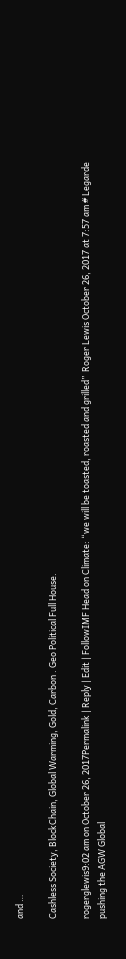and …

Cashless Society, BlockChain, Global Warming, Gold, Carbon . Geo Political Full House.

rogerglewis9:02 am on October 26, 2017Permalink | Reply | Edit | FollowIMF Head on Climate: “we will be toasted, roasted and grilled”  Roger Lewis October 26, 2017 at 7:57 am # Legarde pushing the AGW Global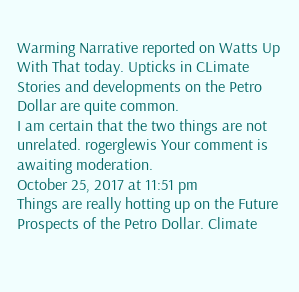Warming Narrative reported on Watts Up With That today. Upticks in CLimate Stories and developments on the Petro Dollar are quite common.
I am certain that the two things are not unrelated. rogerglewis Your comment is awaiting moderation.
October 25, 2017 at 11:51 pm
Things are really hotting up on the Future Prospects of the Petro Dollar. Climate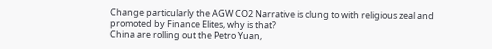Change particularly the AGW CO2 Narrative is clung to with religious zeal and promoted by Finance Elites, why is that?
China are rolling out the Petro Yuan,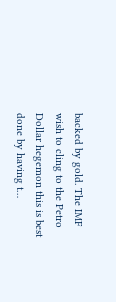backed by gold. The IMF wish to cling to the Petro Dollar hegemon this is best done by having t…